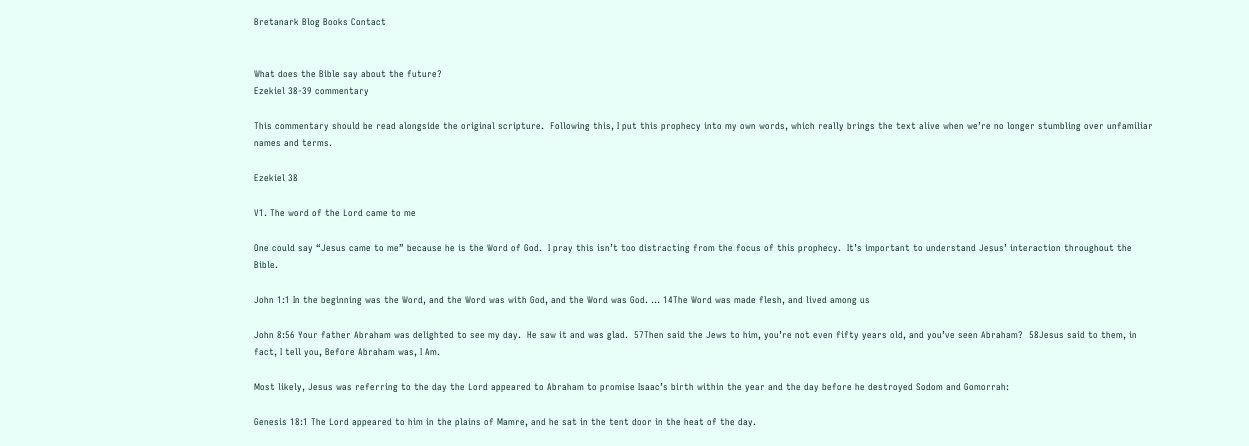Bretanark Blog Books Contact


What does the Bible say about the future?
Ezekiel 38-39 commentary

This commentary should be read alongside the original scripture.  Following this, I put this prophecy into my own words, which really brings the text alive when we’re no longer stumbling over unfamiliar names and terms.

Ezekiel 38

V1. The word of the Lord came to me

One could say “Jesus came to me” because he is the Word of God.  I pray this isn’t too distracting from the focus of this prophecy.  It’s important to understand Jesus’ interaction throughout the Bible.

John 1:1 In the beginning was the Word, and the Word was with God, and the Word was God. … 14The Word was made flesh, and lived among us

John 8:56 Your father Abraham was delighted to see my day.  He saw it and was glad.  57Then said the Jews to him, you’re not even fifty years old, and you’ve seen Abraham?  58Jesus said to them, in fact, I tell you, Before Abraham was, I Am.

Most likely, Jesus was referring to the day the Lord appeared to Abraham to promise Isaac’s birth within the year and the day before he destroyed Sodom and Gomorrah:

Genesis 18:1 The Lord appeared to him in the plains of Mamre, and he sat in the tent door in the heat of the day.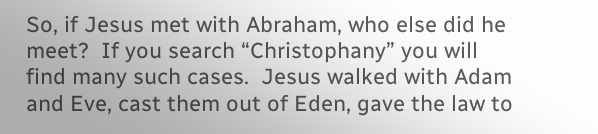So, if Jesus met with Abraham, who else did he meet?  If you search “Christophany” you will find many such cases.  Jesus walked with Adam and Eve, cast them out of Eden, gave the law to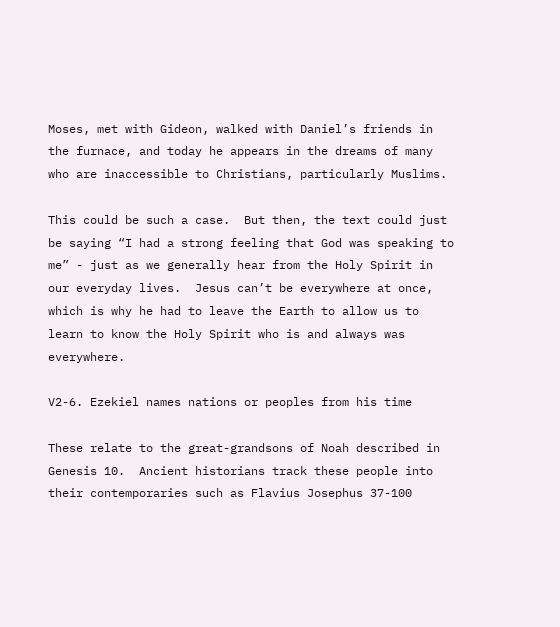Moses, met with Gideon, walked with Daniel’s friends in the furnace, and today he appears in the dreams of many who are inaccessible to Christians, particularly Muslims.

This could be such a case.  But then, the text could just be saying “I had a strong feeling that God was speaking to me” - just as we generally hear from the Holy Spirit in our everyday lives.  Jesus can’t be everywhere at once, which is why he had to leave the Earth to allow us to learn to know the Holy Spirit who is and always was everywhere.

V2-6. Ezekiel names nations or peoples from his time

These relate to the great-grandsons of Noah described in Genesis 10.  Ancient historians track these people into their contemporaries such as Flavius Josephus 37-100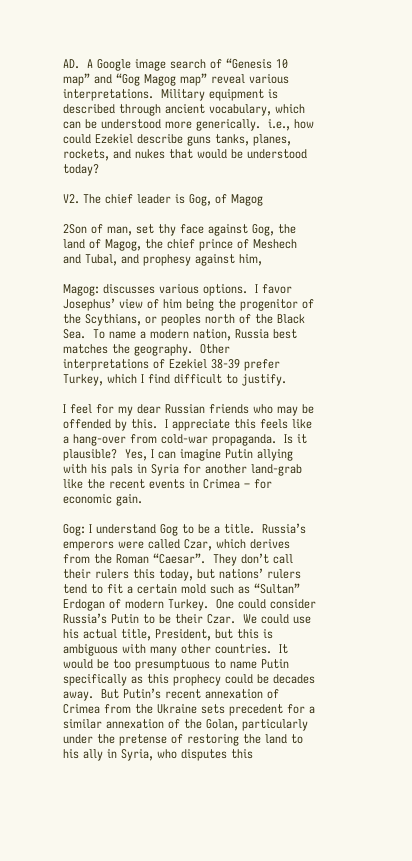AD.  A Google image search of “Genesis 10 map” and “Gog Magog map” reveal various interpretations.  Military equipment is described through ancient vocabulary, which can be understood more generically.  i.e., how could Ezekiel describe guns tanks, planes, rockets, and nukes that would be understood today?

V2. The chief leader is Gog, of Magog

2Son of man, set thy face against Gog, the land of Magog, the chief prince of Meshech and Tubal, and prophesy against him,

Magog: discusses various options.  I favor Josephus’ view of him being the progenitor of the Scythians, or peoples north of the Black Sea.  To name a modern nation, Russia best matches the geography.  Other interpretations of Ezekiel 38-39 prefer Turkey, which I find difficult to justify.

I feel for my dear Russian friends who may be offended by this.  I appreciate this feels like a hang-over from cold-war propaganda.  Is it plausible?  Yes, I can imagine Putin allying with his pals in Syria for another land-grab like the recent events in Crimea – for economic gain.

Gog: I understand Gog to be a title.  Russia’s emperors were called Czar, which derives from the Roman “Caesar”.  They don’t call their rulers this today, but nations’ rulers tend to fit a certain mold such as “Sultan” Erdogan of modern Turkey.  One could consider Russia’s Putin to be their Czar.  We could use his actual title, President, but this is ambiguous with many other countries.  It would be too presumptuous to name Putin specifically as this prophecy could be decades away.  But Putin’s recent annexation of Crimea from the Ukraine sets precedent for a similar annexation of the Golan, particularly under the pretense of restoring the land to his ally in Syria, who disputes this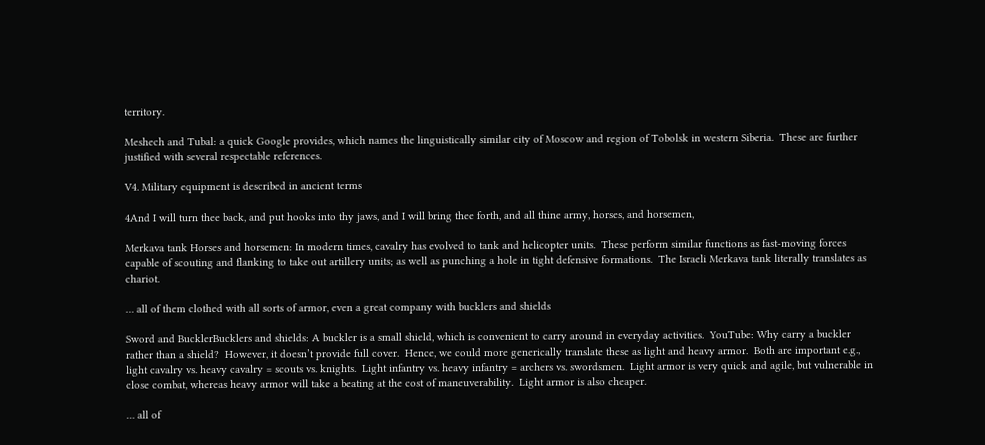territory.

Meshech and Tubal: a quick Google provides, which names the linguistically similar city of Moscow and region of Tobolsk in western Siberia.  These are further justified with several respectable references.

V4. Military equipment is described in ancient terms

4And I will turn thee back, and put hooks into thy jaws, and I will bring thee forth, and all thine army, horses, and horsemen,

Merkava tank Horses and horsemen: In modern times, cavalry has evolved to tank and helicopter units.  These perform similar functions as fast-moving forces capable of scouting and flanking to take out artillery units; as well as punching a hole in tight defensive formations.  The Israeli Merkava tank literally translates as chariot.

… all of them clothed with all sorts of armor, even a great company with bucklers and shields

Sword and BucklerBucklers and shields: A buckler is a small shield, which is convenient to carry around in everyday activities.  YouTube: Why carry a buckler rather than a shield?  However, it doesn’t provide full cover.  Hence, we could more generically translate these as light and heavy armor.  Both are important e.g., light cavalry vs. heavy cavalry = scouts vs. knights.  Light infantry vs. heavy infantry = archers vs. swordsmen.  Light armor is very quick and agile, but vulnerable in close combat, whereas heavy armor will take a beating at the cost of maneuverability.  Light armor is also cheaper.

… all of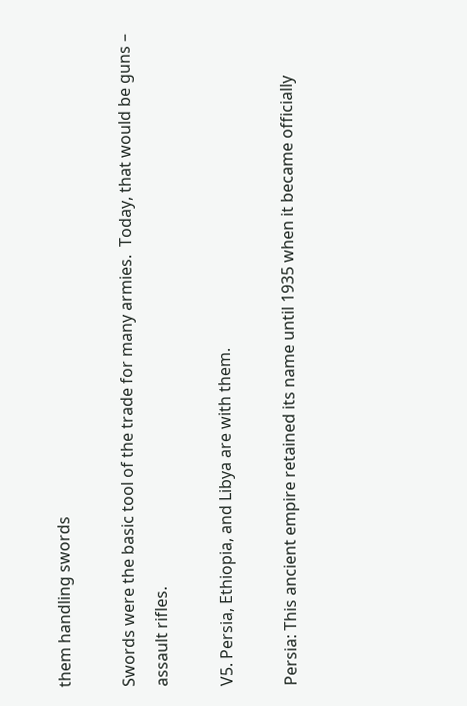them handling swords

Swords were the basic tool of the trade for many armies.  Today, that would be guns – assault rifles.

V5. Persia, Ethiopia, and Libya are with them.

Persia: This ancient empire retained its name until 1935 when it became officially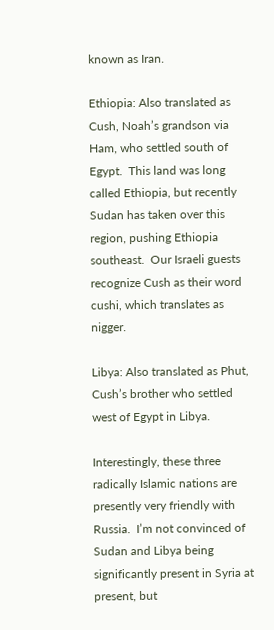known as Iran.

Ethiopia: Also translated as Cush, Noah’s grandson via Ham, who settled south of Egypt.  This land was long called Ethiopia, but recently Sudan has taken over this region, pushing Ethiopia southeast.  Our Israeli guests recognize Cush as their word cushi, which translates as nigger.

Libya: Also translated as Phut, Cush’s brother who settled west of Egypt in Libya.

Interestingly, these three radically Islamic nations are presently very friendly with Russia.  I’m not convinced of Sudan and Libya being significantly present in Syria at present, but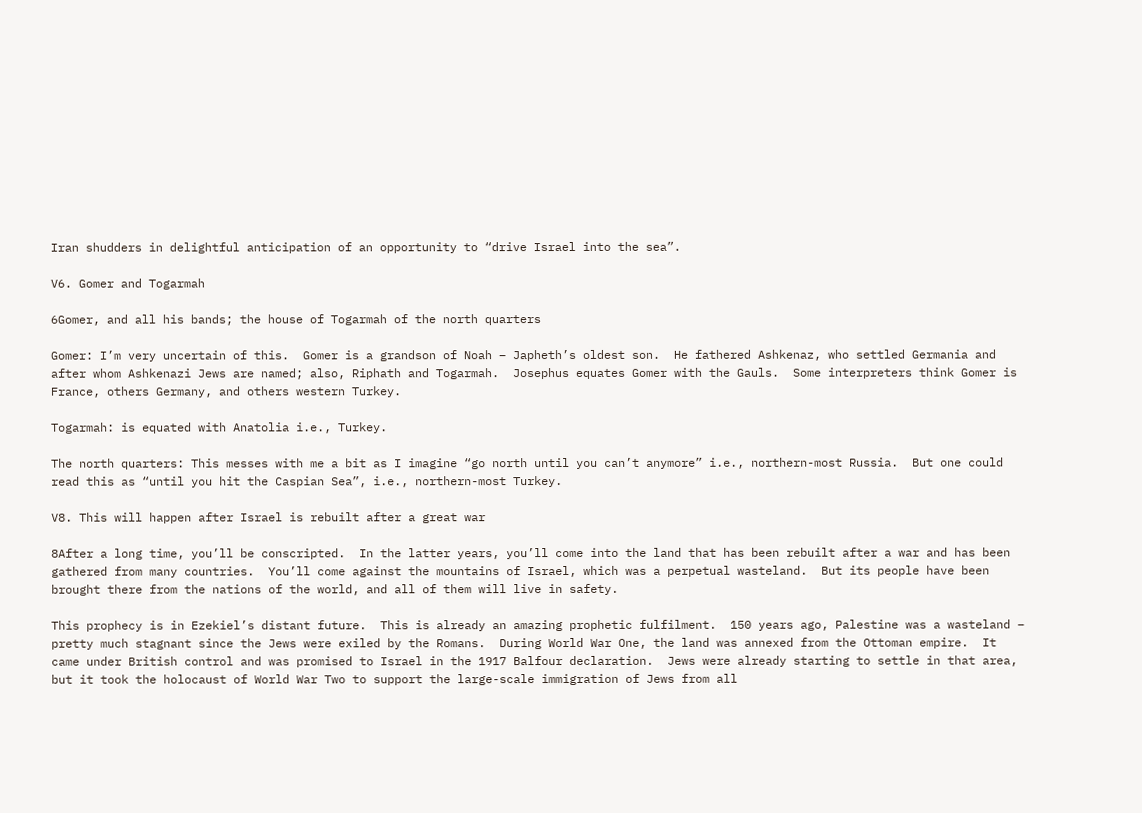Iran shudders in delightful anticipation of an opportunity to “drive Israel into the sea”.

V6. Gomer and Togarmah

6Gomer, and all his bands; the house of Togarmah of the north quarters

Gomer: I’m very uncertain of this.  Gomer is a grandson of Noah – Japheth’s oldest son.  He fathered Ashkenaz, who settled Germania and after whom Ashkenazi Jews are named; also, Riphath and Togarmah.  Josephus equates Gomer with the Gauls.  Some interpreters think Gomer is France, others Germany, and others western Turkey.

Togarmah: is equated with Anatolia i.e., Turkey.

The north quarters: This messes with me a bit as I imagine “go north until you can’t anymore” i.e., northern-most Russia.  But one could read this as “until you hit the Caspian Sea”, i.e., northern-most Turkey.

V8. This will happen after Israel is rebuilt after a great war

8After a long time, you’ll be conscripted.  In the latter years, you’ll come into the land that has been rebuilt after a war and has been gathered from many countries.  You’ll come against the mountains of Israel, which was a perpetual wasteland.  But its people have been brought there from the nations of the world, and all of them will live in safety.

This prophecy is in Ezekiel’s distant future.  This is already an amazing prophetic fulfilment.  150 years ago, Palestine was a wasteland – pretty much stagnant since the Jews were exiled by the Romans.  During World War One, the land was annexed from the Ottoman empire.  It came under British control and was promised to Israel in the 1917 Balfour declaration.  Jews were already starting to settle in that area, but it took the holocaust of World War Two to support the large-scale immigration of Jews from all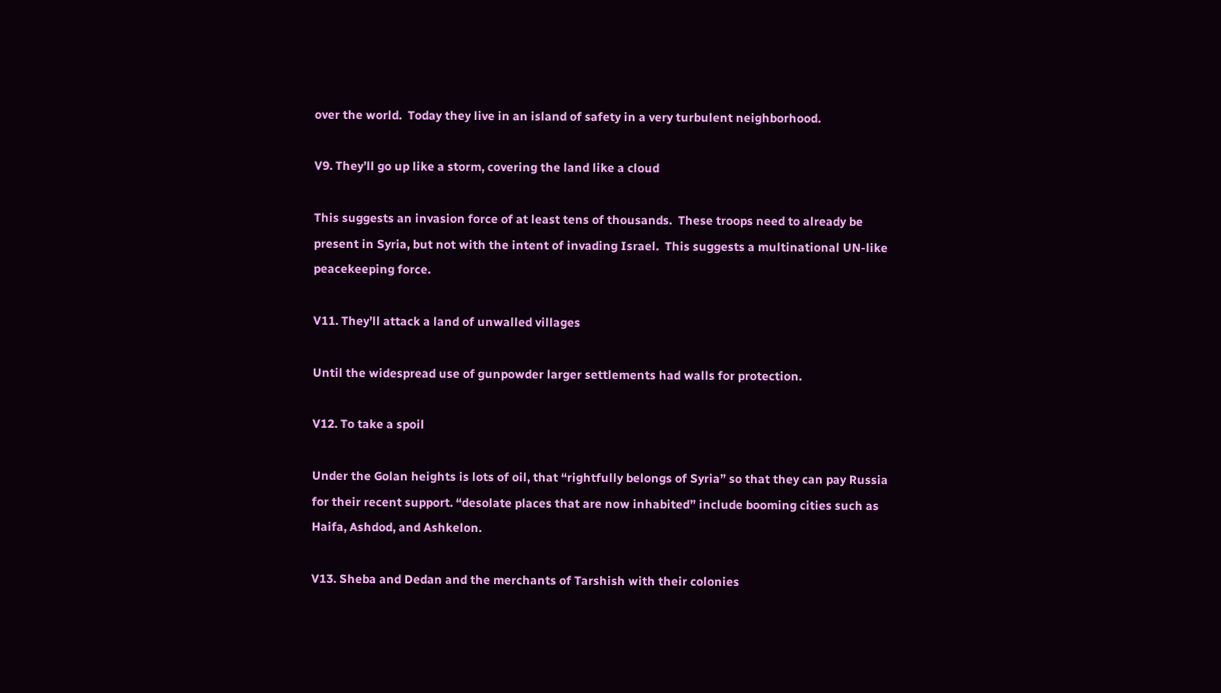over the world.  Today they live in an island of safety in a very turbulent neighborhood.

V9. They’ll go up like a storm, covering the land like a cloud

This suggests an invasion force of at least tens of thousands.  These troops need to already be present in Syria, but not with the intent of invading Israel.  This suggests a multinational UN-like peacekeeping force.

V11. They’ll attack a land of unwalled villages

Until the widespread use of gunpowder larger settlements had walls for protection.

V12. To take a spoil

Under the Golan heights is lots of oil, that “rightfully belongs of Syria” so that they can pay Russia for their recent support. “desolate places that are now inhabited” include booming cities such as Haifa, Ashdod, and Ashkelon.

V13. Sheba and Dedan and the merchants of Tarshish with their colonies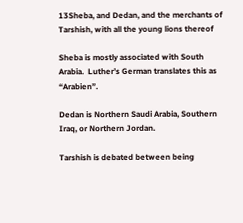13Sheba, and Dedan, and the merchants of Tarshish, with all the young lions thereof

Sheba is mostly associated with South Arabia.  Luther’s German translates this as “Arabien”.

Dedan is Northern Saudi Arabia, Southern Iraq, or Northern Jordan.

Tarshish is debated between being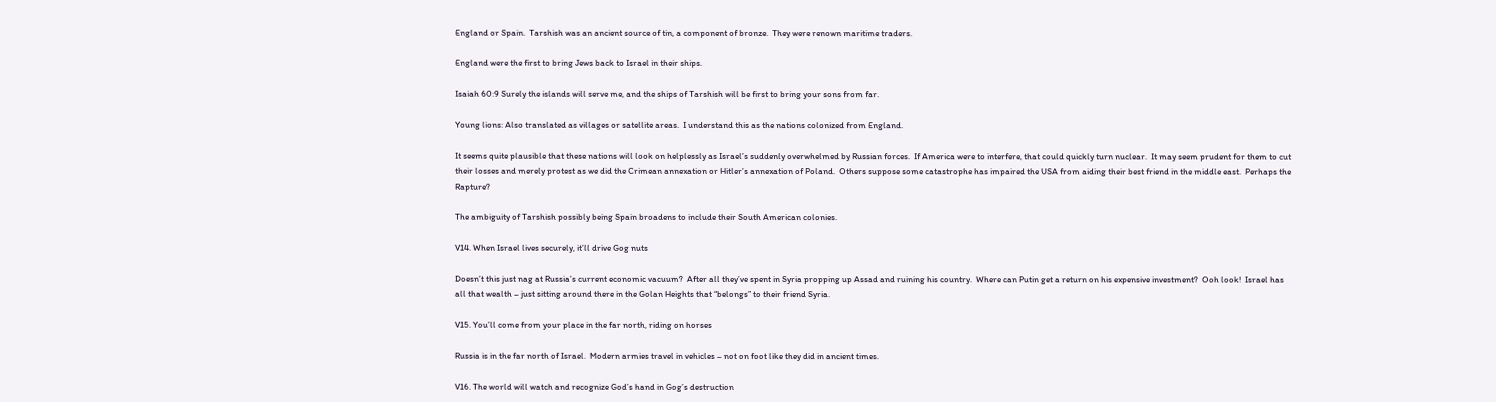England or Spain.  Tarshish was an ancient source of tin, a component of bronze.  They were renown maritime traders.

England were the first to bring Jews back to Israel in their ships.

Isaiah 60:9 Surely the islands will serve me, and the ships of Tarshish will be first to bring your sons from far.

Young lions: Also translated as villages or satellite areas.  I understand this as the nations colonized from England.

It seems quite plausible that these nations will look on helplessly as Israel’s suddenly overwhelmed by Russian forces.  If America were to interfere, that could quickly turn nuclear.  It may seem prudent for them to cut their losses and merely protest as we did the Crimean annexation or Hitler’s annexation of Poland.  Others suppose some catastrophe has impaired the USA from aiding their best friend in the middle east.  Perhaps the Rapture?

The ambiguity of Tarshish possibly being Spain broadens to include their South American colonies.

V14. When Israel lives securely, it’ll drive Gog nuts

Doesn’t this just nag at Russia’s current economic vacuum?  After all they’ve spent in Syria propping up Assad and ruining his country.  Where can Putin get a return on his expensive investment?  Ooh look!  Israel has all that wealth – just sitting around there in the Golan Heights that “belongs” to their friend Syria.

V15. You’ll come from your place in the far north, riding on horses

Russia is in the far north of Israel.  Modern armies travel in vehicles – not on foot like they did in ancient times.

V16. The world will watch and recognize God’s hand in Gog’s destruction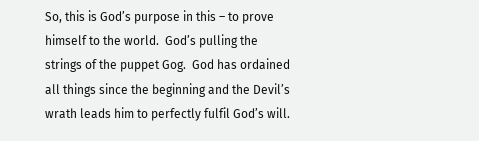So, this is God’s purpose in this – to prove himself to the world.  God’s pulling the strings of the puppet Gog.  God has ordained all things since the beginning and the Devil’s wrath leads him to perfectly fulfil God’s will.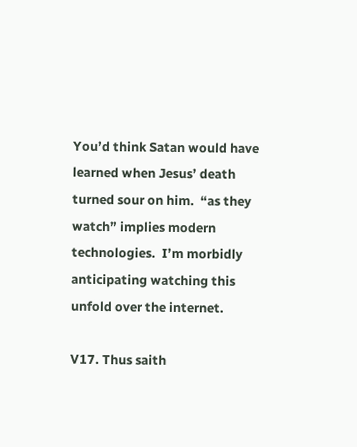You’d think Satan would have learned when Jesus’ death turned sour on him.  “as they watch” implies modern technologies.  I’m morbidly anticipating watching this unfold over the internet.

V17. Thus saith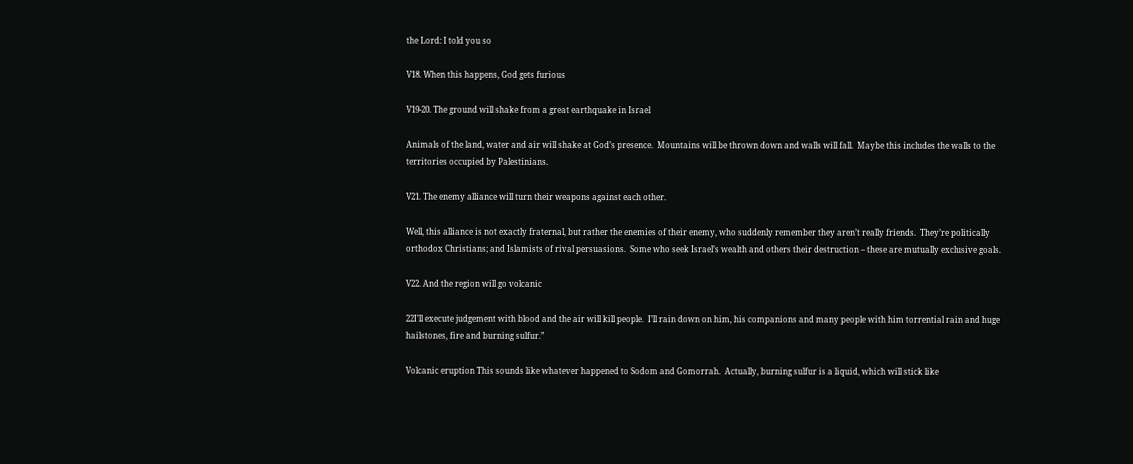the Lord: I told you so

V18. When this happens, God gets furious

V19-20. The ground will shake from a great earthquake in Israel

Animals of the land, water and air will shake at God’s presence.  Mountains will be thrown down and walls will fall.  Maybe this includes the walls to the territories occupied by Palestinians.

V21. The enemy alliance will turn their weapons against each other.

Well, this alliance is not exactly fraternal, but rather the enemies of their enemy, who suddenly remember they aren’t really friends.  They’re politically orthodox Christians; and Islamists of rival persuasions.  Some who seek Israel’s wealth and others their destruction – these are mutually exclusive goals.

V22. And the region will go volcanic

22I’ll execute judgement with blood and the air will kill people.  I’ll rain down on him, his companions and many people with him torrential rain and huge hailstones, fire and burning sulfur.”

Volcanic eruption This sounds like whatever happened to Sodom and Gomorrah.  Actually, burning sulfur is a liquid, which will stick like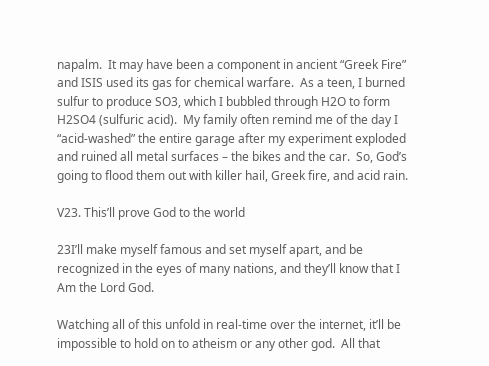napalm.  It may have been a component in ancient “Greek Fire” and ISIS used its gas for chemical warfare.  As a teen, I burned sulfur to produce SO3, which I bubbled through H2O to form H2SO4 (sulfuric acid).  My family often remind me of the day I “acid-washed” the entire garage after my experiment exploded and ruined all metal surfaces – the bikes and the car.  So, God’s going to flood them out with killer hail, Greek fire, and acid rain.

V23. This’ll prove God to the world

23I’ll make myself famous and set myself apart, and be recognized in the eyes of many nations, and they’ll know that I Am the Lord God.

Watching all of this unfold in real-time over the internet, it’ll be impossible to hold on to atheism or any other god.  All that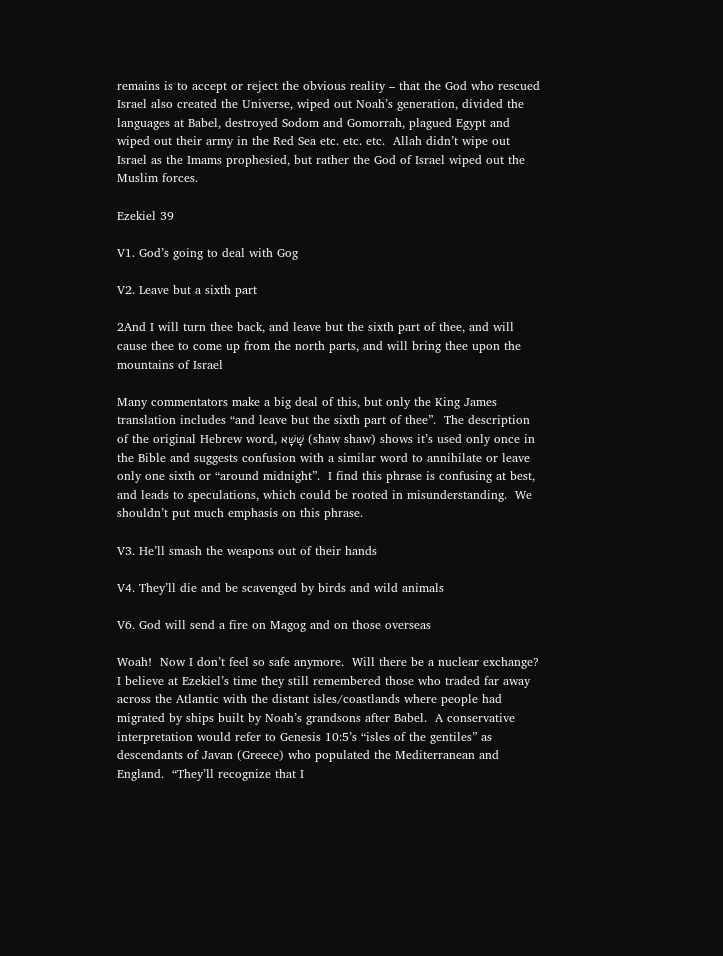remains is to accept or reject the obvious reality – that the God who rescued Israel also created the Universe, wiped out Noah’s generation, divided the languages at Babel, destroyed Sodom and Gomorrah, plagued Egypt and wiped out their army in the Red Sea etc. etc. etc.  Allah didn’t wipe out Israel as the Imams prophesied, but rather the God of Israel wiped out the Muslim forces.

Ezekiel 39

V1. God’s going to deal with Gog

V2. Leave but a sixth part

2And I will turn thee back, and leave but the sixth part of thee, and will cause thee to come up from the north parts, and will bring thee upon the mountains of Israel

Many commentators make a big deal of this, but only the King James translation includes “and leave but the sixth part of thee”.  The description of the original Hebrew word, שָׁשָׁא (shaw shaw) shows it’s used only once in the Bible and suggests confusion with a similar word to annihilate or leave only one sixth or “around midnight”.  I find this phrase is confusing at best, and leads to speculations, which could be rooted in misunderstanding.  We shouldn’t put much emphasis on this phrase.

V3. He’ll smash the weapons out of their hands

V4. They’ll die and be scavenged by birds and wild animals

V6. God will send a fire on Magog and on those overseas

Woah!  Now I don’t feel so safe anymore.  Will there be a nuclear exchange?  I believe at Ezekiel’s time they still remembered those who traded far away across the Atlantic with the distant isles/coastlands where people had migrated by ships built by Noah’s grandsons after Babel.  A conservative interpretation would refer to Genesis 10:5’s “isles of the gentiles” as descendants of Javan (Greece) who populated the Mediterranean and England.  “They’ll recognize that I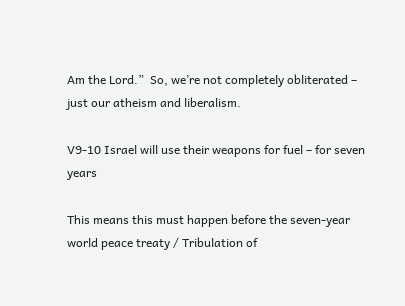Am the Lord.”  So, we’re not completely obliterated – just our atheism and liberalism.

V9-10 Israel will use their weapons for fuel – for seven years

This means this must happen before the seven-year world peace treaty / Tribulation of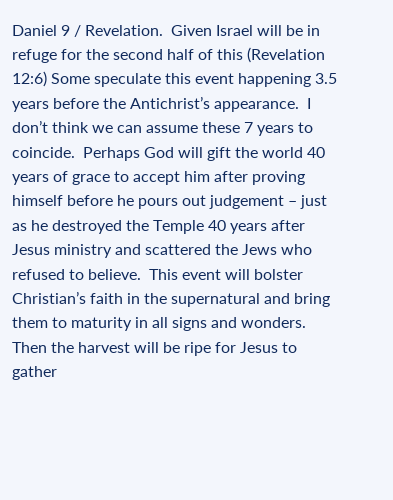Daniel 9 / Revelation.  Given Israel will be in refuge for the second half of this (Revelation 12:6) Some speculate this event happening 3.5 years before the Antichrist’s appearance.  I don’t think we can assume these 7 years to coincide.  Perhaps God will gift the world 40 years of grace to accept him after proving himself before he pours out judgement – just as he destroyed the Temple 40 years after Jesus ministry and scattered the Jews who refused to believe.  This event will bolster Christian’s faith in the supernatural and bring them to maturity in all signs and wonders.  Then the harvest will be ripe for Jesus to gather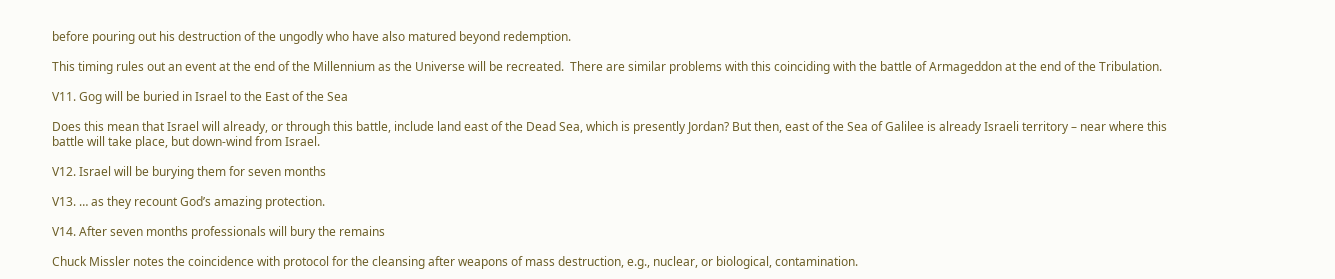before pouring out his destruction of the ungodly who have also matured beyond redemption.

This timing rules out an event at the end of the Millennium as the Universe will be recreated.  There are similar problems with this coinciding with the battle of Armageddon at the end of the Tribulation.

V11. Gog will be buried in Israel to the East of the Sea

Does this mean that Israel will already, or through this battle, include land east of the Dead Sea, which is presently Jordan? But then, east of the Sea of Galilee is already Israeli territory – near where this battle will take place, but down-wind from Israel.

V12. Israel will be burying them for seven months

V13. … as they recount God’s amazing protection.

V14. After seven months professionals will bury the remains

Chuck Missler notes the coincidence with protocol for the cleansing after weapons of mass destruction, e.g., nuclear, or biological, contamination.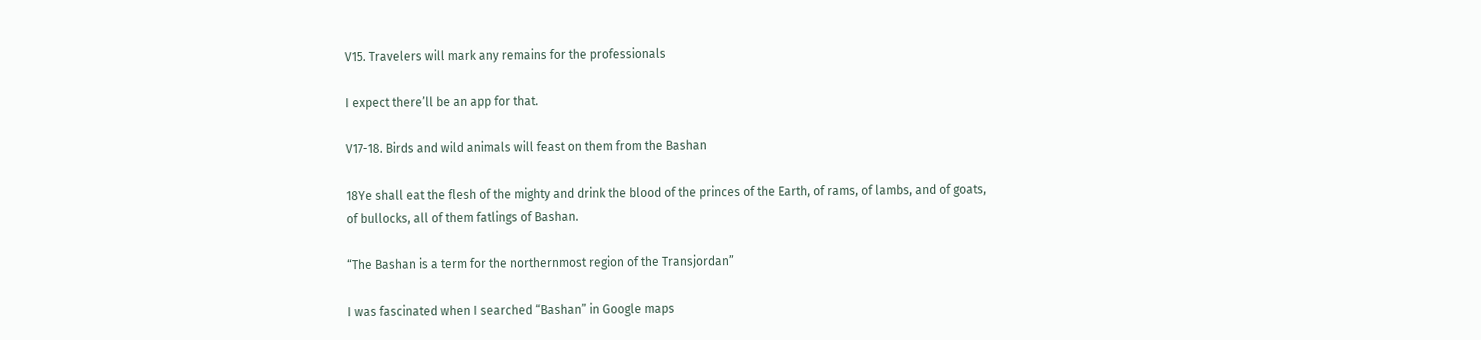V15. Travelers will mark any remains for the professionals

I expect there’ll be an app for that.

V17-18. Birds and wild animals will feast on them from the Bashan

18Ye shall eat the flesh of the mighty and drink the blood of the princes of the Earth, of rams, of lambs, and of goats, of bullocks, all of them fatlings of Bashan.

“The Bashan is a term for the northernmost region of the Transjordan”

I was fascinated when I searched “Bashan” in Google maps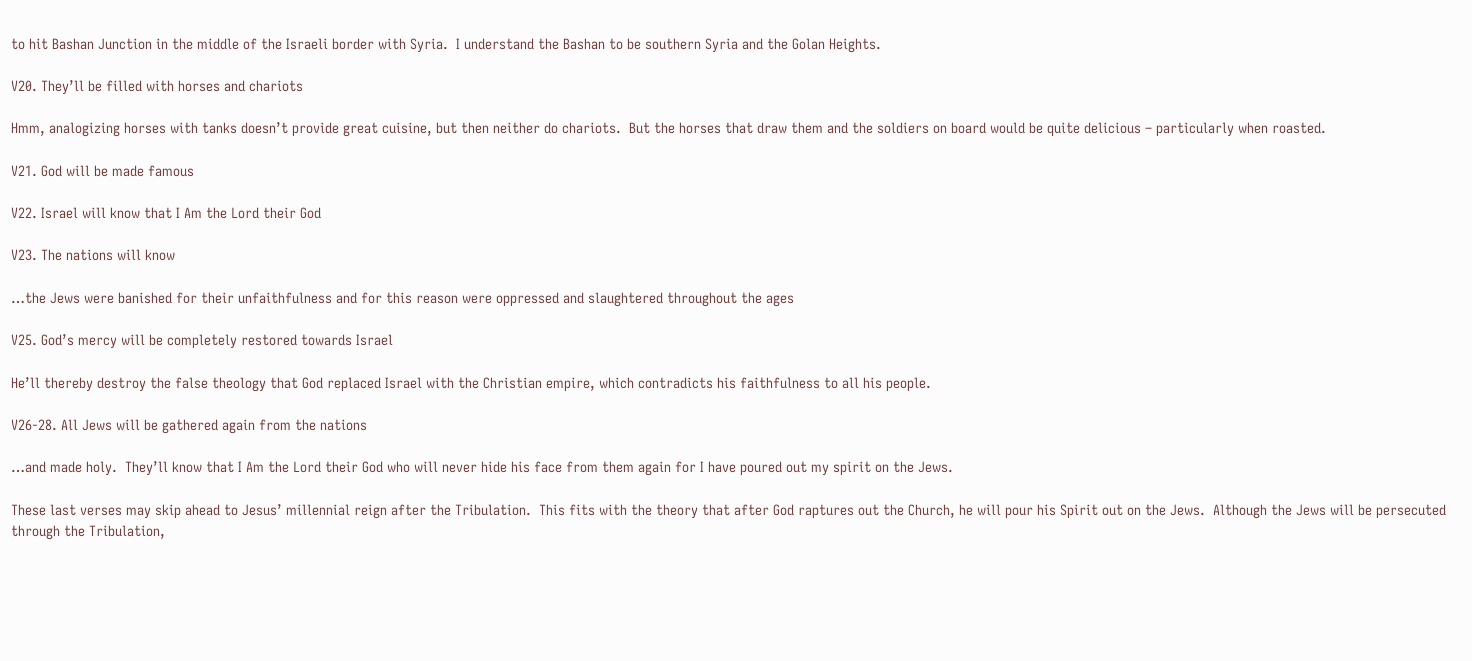to hit Bashan Junction in the middle of the Israeli border with Syria.  I understand the Bashan to be southern Syria and the Golan Heights.

V20. They’ll be filled with horses and chariots

Hmm, analogizing horses with tanks doesn’t provide great cuisine, but then neither do chariots.  But the horses that draw them and the soldiers on board would be quite delicious – particularly when roasted.

V21. God will be made famous

V22. Israel will know that I Am the Lord their God

V23. The nations will know

…the Jews were banished for their unfaithfulness and for this reason were oppressed and slaughtered throughout the ages

V25. God’s mercy will be completely restored towards Israel

He’ll thereby destroy the false theology that God replaced Israel with the Christian empire, which contradicts his faithfulness to all his people.

V26-28. All Jews will be gathered again from the nations

…and made holy.  They’ll know that I Am the Lord their God who will never hide his face from them again for I have poured out my spirit on the Jews.

These last verses may skip ahead to Jesus’ millennial reign after the Tribulation.  This fits with the theory that after God raptures out the Church, he will pour his Spirit out on the Jews.  Although the Jews will be persecuted through the Tribulation,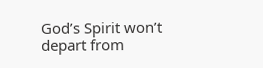God’s Spirit won’t depart from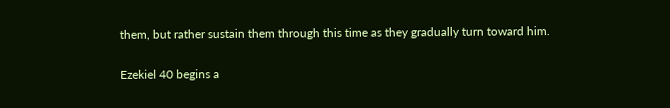them, but rather sustain them through this time as they gradually turn toward him.

Ezekiel 40 begins a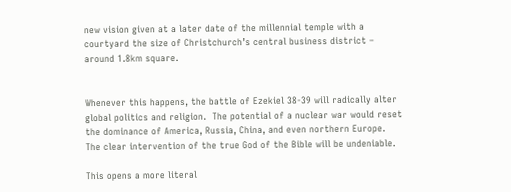new vision given at a later date of the millennial temple with a courtyard the size of Christchurch’s central business district – around 1.8km square.


Whenever this happens, the battle of Ezekiel 38-39 will radically alter global politics and religion.  The potential of a nuclear war would reset the dominance of America, Russia, China, and even northern Europe.  The clear intervention of the true God of the Bible will be undeniable.

This opens a more literal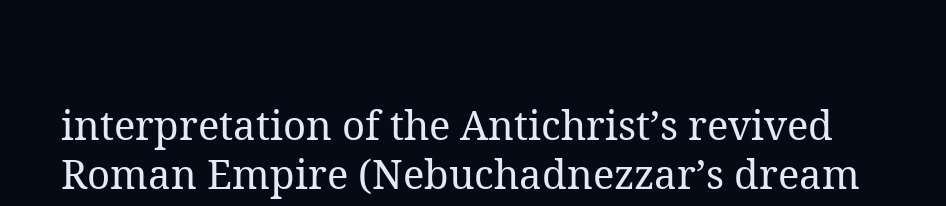interpretation of the Antichrist’s revived Roman Empire (Nebuchadnezzar’s dream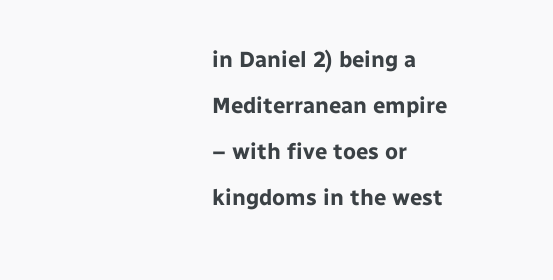in Daniel 2) being a Mediterranean empire – with five toes or kingdoms in the west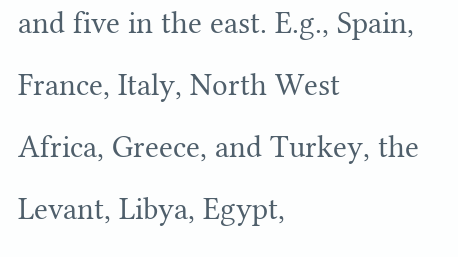and five in the east. E.g., Spain, France, Italy, North West Africa, Greece, and Turkey, the Levant, Libya, Egypt,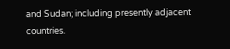and Sudan; including presently adjacent countries.